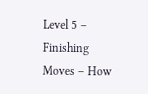Level 5 – Finishing Moves – How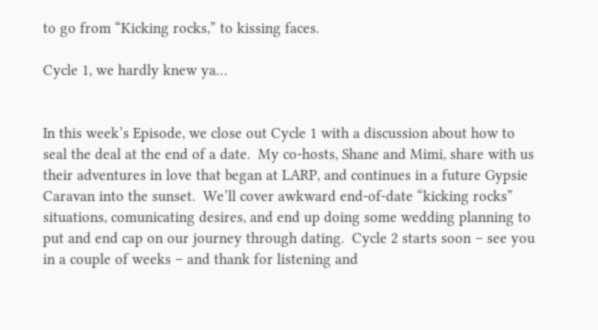to go from “Kicking rocks,” to kissing faces.

Cycle 1, we hardly knew ya…


In this week’s Episode, we close out Cycle 1 with a discussion about how to seal the deal at the end of a date.  My co-hosts, Shane and Mimi, share with us their adventures in love that began at LARP, and continues in a future Gypsie Caravan into the sunset.  We’ll cover awkward end-of-date “kicking rocks” situations, comunicating desires, and end up doing some wedding planning to put and end cap on our journey through dating.  Cycle 2 starts soon – see you in a couple of weeks – and thank for listening and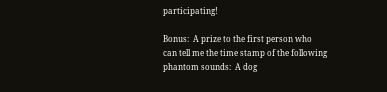participating!

Bonus:  A prize to the first person who can tell me the time stamp of the following phantom sounds:  A dog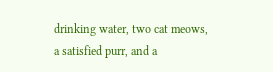drinking water, two cat meows, a satisfied purr, and a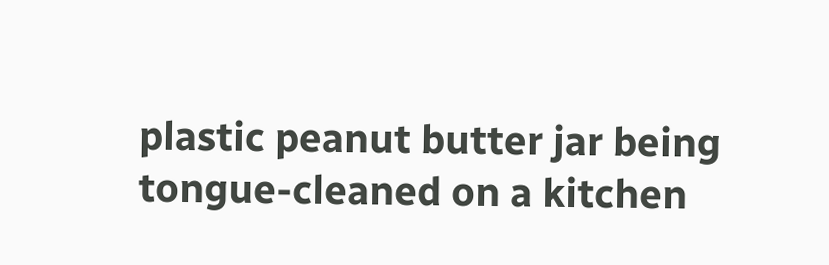plastic peanut butter jar being tongue-cleaned on a kitchen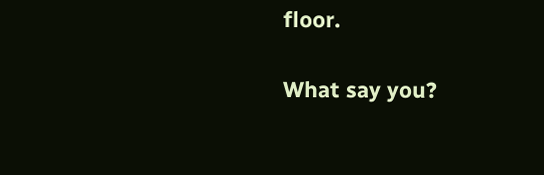floor.

What say you?